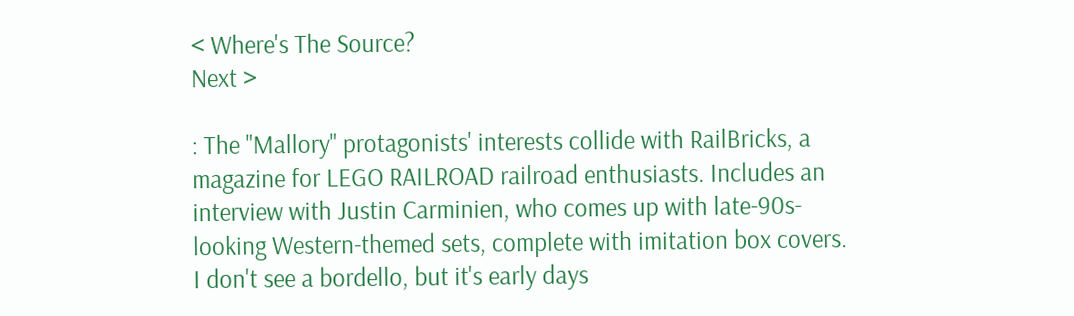< Where's The Source?
Next >

: The "Mallory" protagonists' interests collide with RailBricks, a magazine for LEGO RAILROAD railroad enthusiasts. Includes an interview with Justin Carminien, who comes up with late-90s-looking Western-themed sets, complete with imitation box covers. I don't see a bordello, but it's early days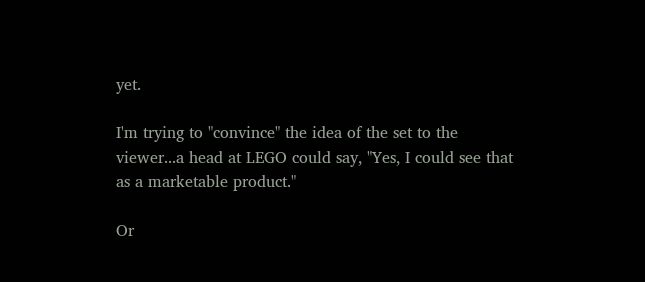yet.

I'm trying to "convince" the idea of the set to the viewer...a head at LEGO could say, "Yes, I could see that as a marketable product."

Or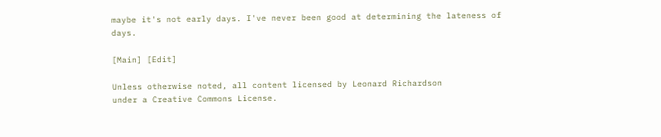maybe it's not early days. I've never been good at determining the lateness of days.

[Main] [Edit]

Unless otherwise noted, all content licensed by Leonard Richardson
under a Creative Commons License.